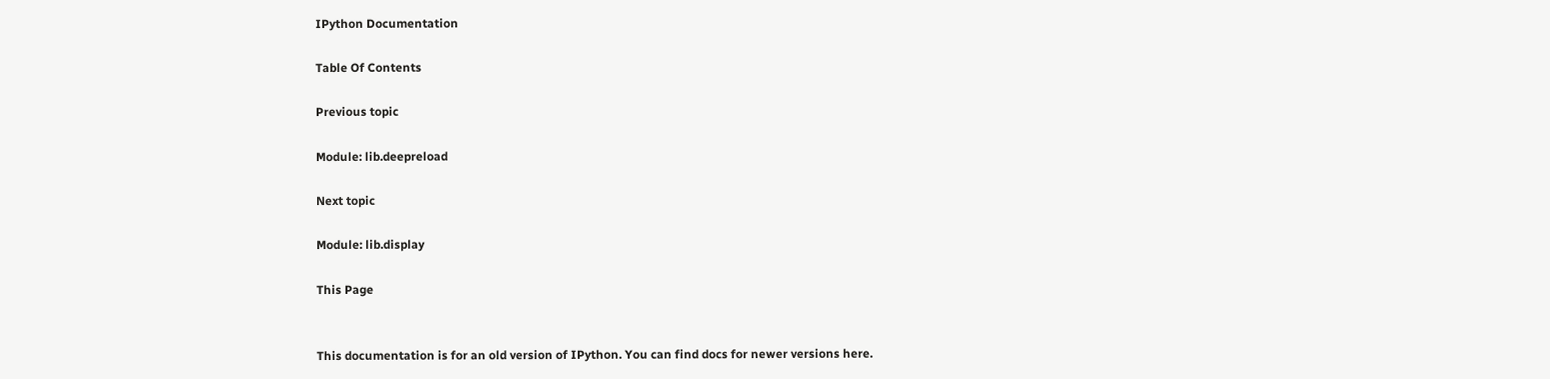IPython Documentation

Table Of Contents

Previous topic

Module: lib.deepreload

Next topic

Module: lib.display

This Page


This documentation is for an old version of IPython. You can find docs for newer versions here.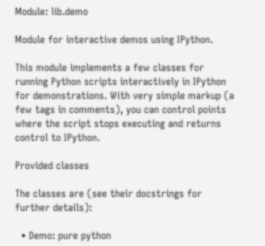Module: lib.demo

Module for interactive demos using IPython.

This module implements a few classes for running Python scripts interactively in IPython for demonstrations. With very simple markup (a few tags in comments), you can control points where the script stops executing and returns control to IPython.

Provided classes

The classes are (see their docstrings for further details):

  • Demo: pure python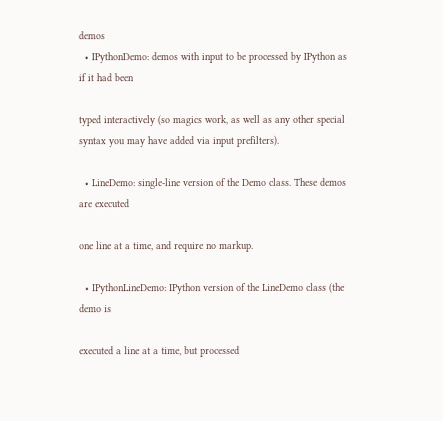demos
  • IPythonDemo: demos with input to be processed by IPython as if it had been

typed interactively (so magics work, as well as any other special syntax you may have added via input prefilters).

  • LineDemo: single-line version of the Demo class. These demos are executed

one line at a time, and require no markup.

  • IPythonLineDemo: IPython version of the LineDemo class (the demo is

executed a line at a time, but processed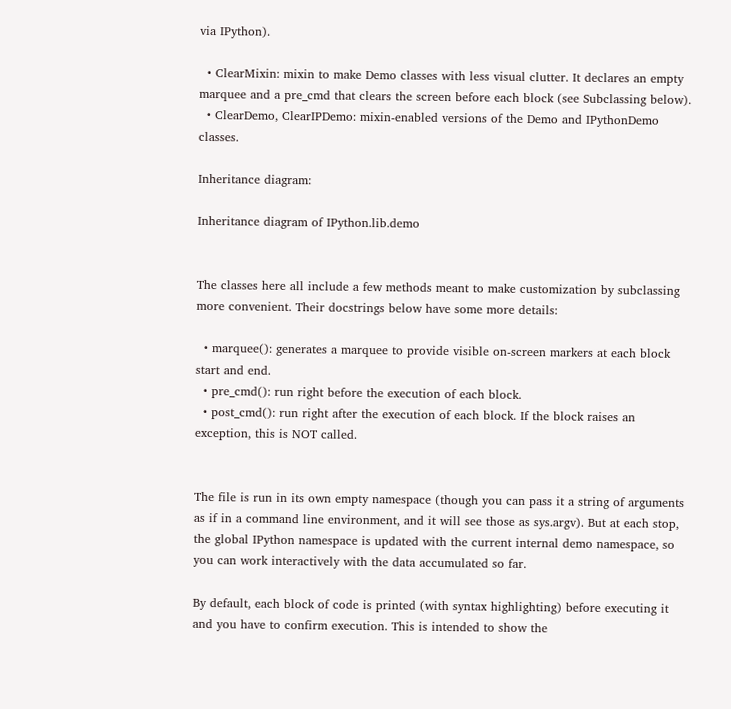via IPython).

  • ClearMixin: mixin to make Demo classes with less visual clutter. It declares an empty marquee and a pre_cmd that clears the screen before each block (see Subclassing below).
  • ClearDemo, ClearIPDemo: mixin-enabled versions of the Demo and IPythonDemo classes.

Inheritance diagram:

Inheritance diagram of IPython.lib.demo


The classes here all include a few methods meant to make customization by subclassing more convenient. Their docstrings below have some more details:

  • marquee(): generates a marquee to provide visible on-screen markers at each block start and end.
  • pre_cmd(): run right before the execution of each block.
  • post_cmd(): run right after the execution of each block. If the block raises an exception, this is NOT called.


The file is run in its own empty namespace (though you can pass it a string of arguments as if in a command line environment, and it will see those as sys.argv). But at each stop, the global IPython namespace is updated with the current internal demo namespace, so you can work interactively with the data accumulated so far.

By default, each block of code is printed (with syntax highlighting) before executing it and you have to confirm execution. This is intended to show the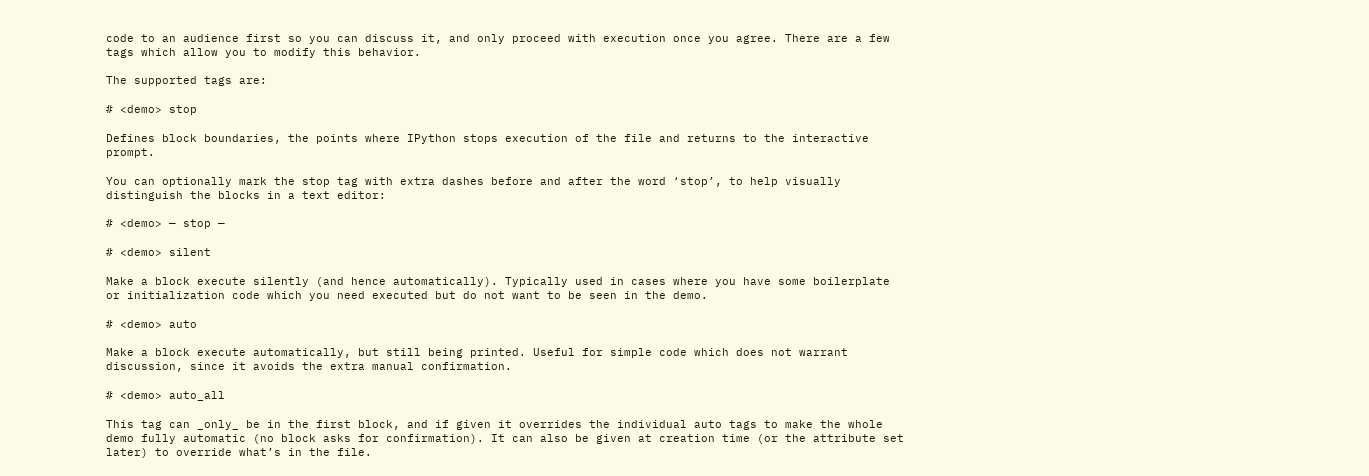code to an audience first so you can discuss it, and only proceed with execution once you agree. There are a few tags which allow you to modify this behavior.

The supported tags are:

# <demo> stop

Defines block boundaries, the points where IPython stops execution of the file and returns to the interactive prompt.

You can optionally mark the stop tag with extra dashes before and after the word ‘stop’, to help visually distinguish the blocks in a text editor:

# <demo> — stop —

# <demo> silent

Make a block execute silently (and hence automatically). Typically used in cases where you have some boilerplate or initialization code which you need executed but do not want to be seen in the demo.

# <demo> auto

Make a block execute automatically, but still being printed. Useful for simple code which does not warrant discussion, since it avoids the extra manual confirmation.

# <demo> auto_all

This tag can _only_ be in the first block, and if given it overrides the individual auto tags to make the whole demo fully automatic (no block asks for confirmation). It can also be given at creation time (or the attribute set later) to override what’s in the file.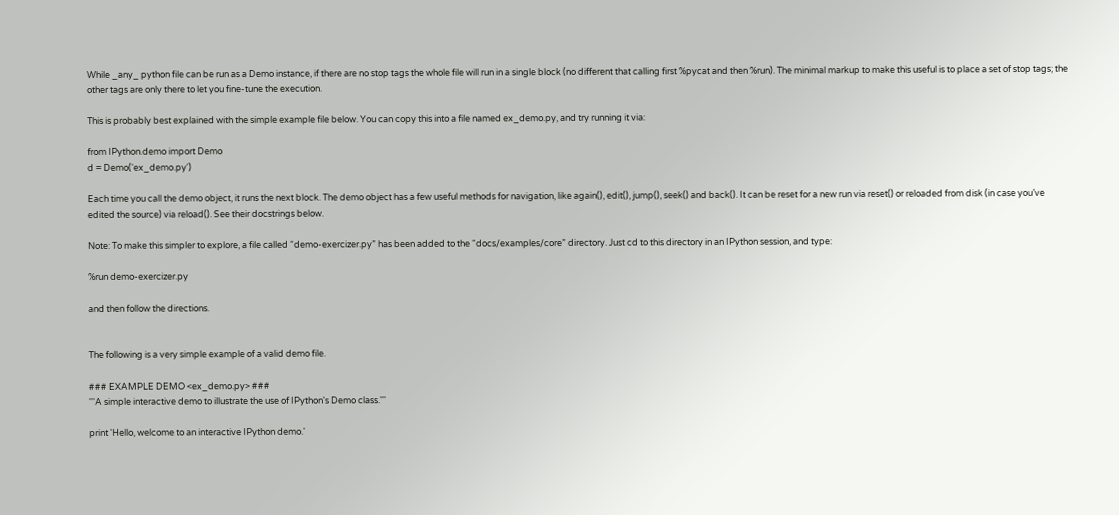While _any_ python file can be run as a Demo instance, if there are no stop tags the whole file will run in a single block (no different that calling first %pycat and then %run). The minimal markup to make this useful is to place a set of stop tags; the other tags are only there to let you fine-tune the execution.

This is probably best explained with the simple example file below. You can copy this into a file named ex_demo.py, and try running it via:

from IPython.demo import Demo
d = Demo('ex_demo.py')

Each time you call the demo object, it runs the next block. The demo object has a few useful methods for navigation, like again(), edit(), jump(), seek() and back(). It can be reset for a new run via reset() or reloaded from disk (in case you’ve edited the source) via reload(). See their docstrings below.

Note: To make this simpler to explore, a file called “demo-exercizer.py” has been added to the “docs/examples/core” directory. Just cd to this directory in an IPython session, and type:

%run demo-exercizer.py

and then follow the directions.


The following is a very simple example of a valid demo file.

### EXAMPLE DEMO <ex_demo.py> ###
'''A simple interactive demo to illustrate the use of IPython's Demo class.'''

print 'Hello, welcome to an interactive IPython demo.'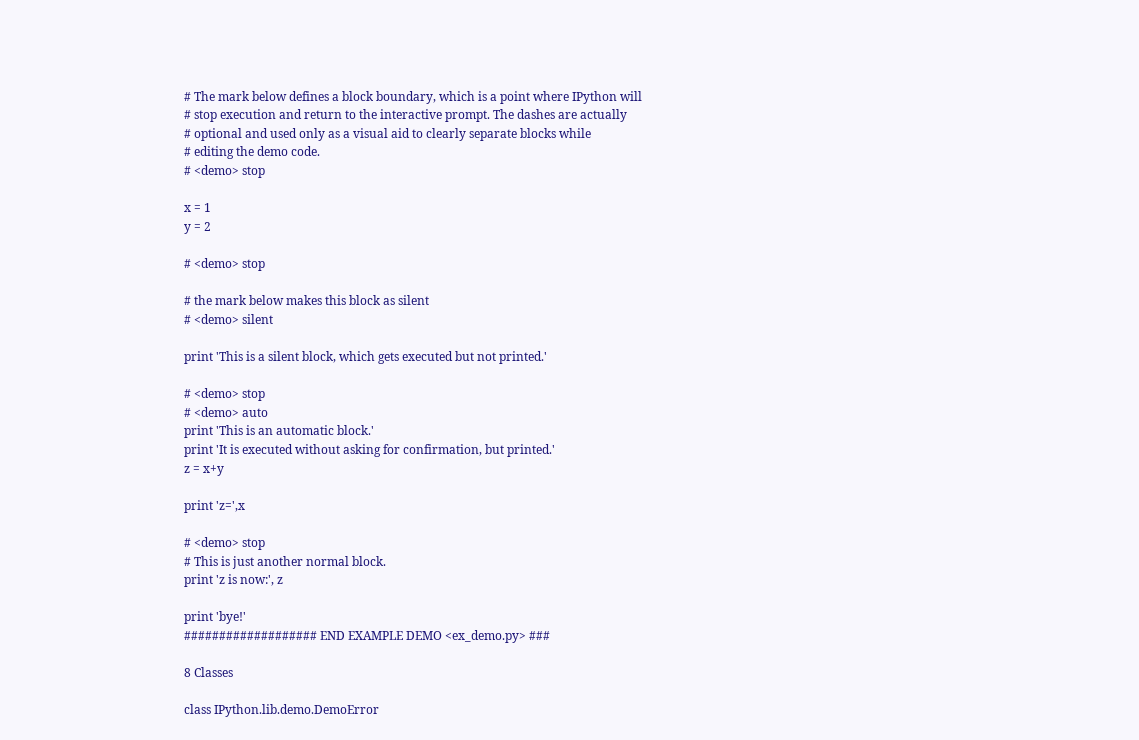# The mark below defines a block boundary, which is a point where IPython will
# stop execution and return to the interactive prompt. The dashes are actually
# optional and used only as a visual aid to clearly separate blocks while
# editing the demo code.
# <demo> stop

x = 1
y = 2

# <demo> stop

# the mark below makes this block as silent
# <demo> silent

print 'This is a silent block, which gets executed but not printed.'

# <demo> stop
# <demo> auto
print 'This is an automatic block.'
print 'It is executed without asking for confirmation, but printed.'
z = x+y

print 'z=',x

# <demo> stop
# This is just another normal block.
print 'z is now:', z

print 'bye!'
################### END EXAMPLE DEMO <ex_demo.py> ###

8 Classes

class IPython.lib.demo.DemoError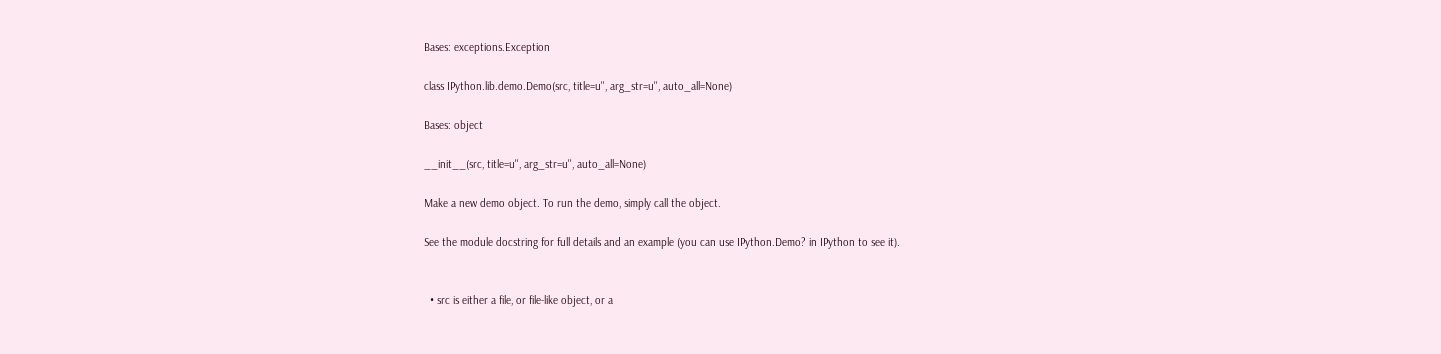Bases: exceptions.Exception

class IPython.lib.demo.Demo(src, title=u'', arg_str=u'', auto_all=None)

Bases: object

__init__(src, title=u'', arg_str=u'', auto_all=None)

Make a new demo object. To run the demo, simply call the object.

See the module docstring for full details and an example (you can use IPython.Demo? in IPython to see it).


  • src is either a file, or file-like object, or a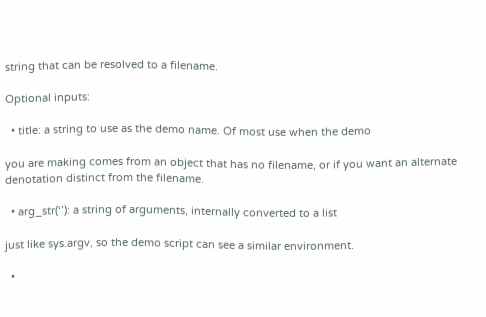string that can be resolved to a filename.

Optional inputs:

  • title: a string to use as the demo name. Of most use when the demo

you are making comes from an object that has no filename, or if you want an alternate denotation distinct from the filename.

  • arg_str(‘’): a string of arguments, internally converted to a list

just like sys.argv, so the demo script can see a similar environment.

  •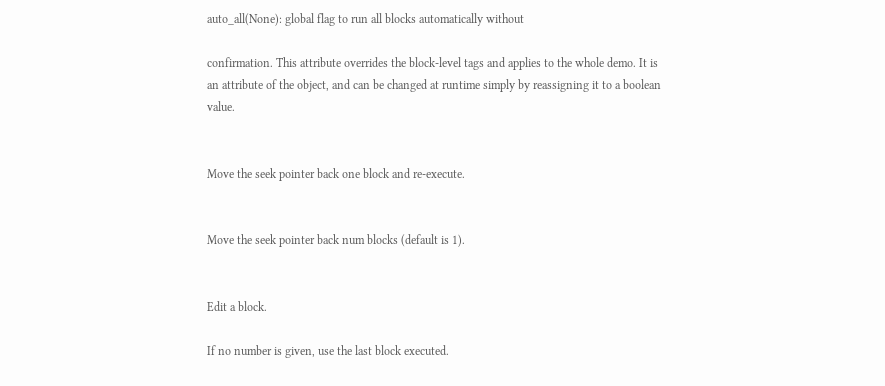auto_all(None): global flag to run all blocks automatically without

confirmation. This attribute overrides the block-level tags and applies to the whole demo. It is an attribute of the object, and can be changed at runtime simply by reassigning it to a boolean value.


Move the seek pointer back one block and re-execute.


Move the seek pointer back num blocks (default is 1).


Edit a block.

If no number is given, use the last block executed.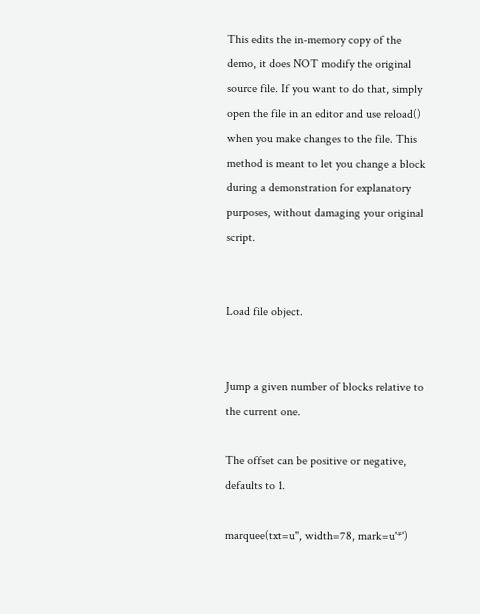This edits the in-memory copy of the demo, it does NOT modify the original source file. If you want to do that, simply open the file in an editor and use reload() when you make changes to the file. This method is meant to let you change a block during a demonstration for explanatory purposes, without damaging your original script.


Load file object.


Jump a given number of blocks relative to the current one.

The offset can be positive or negative, defaults to 1.

marquee(txt=u'', width=78, mark=u'*')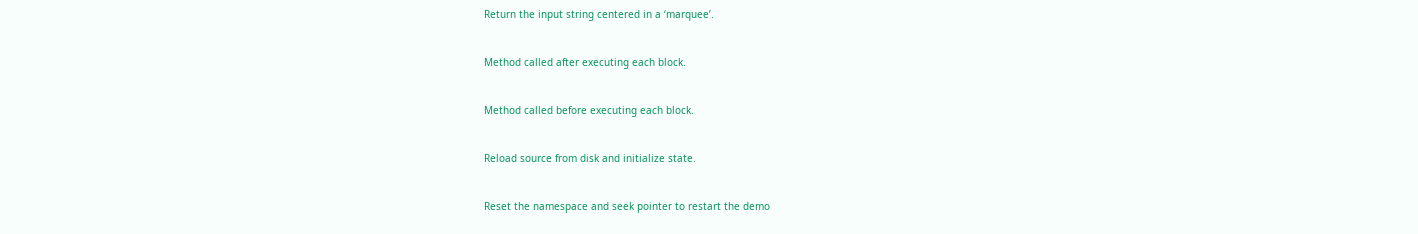Return the input string centered in a ‘marquee’.


Method called after executing each block.


Method called before executing each block.


Reload source from disk and initialize state.


Reset the namespace and seek pointer to restart the demo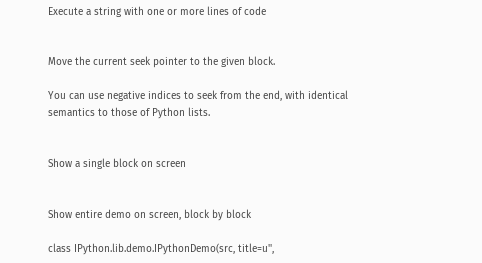Execute a string with one or more lines of code


Move the current seek pointer to the given block.

You can use negative indices to seek from the end, with identical semantics to those of Python lists.


Show a single block on screen


Show entire demo on screen, block by block

class IPython.lib.demo.IPythonDemo(src, title=u'',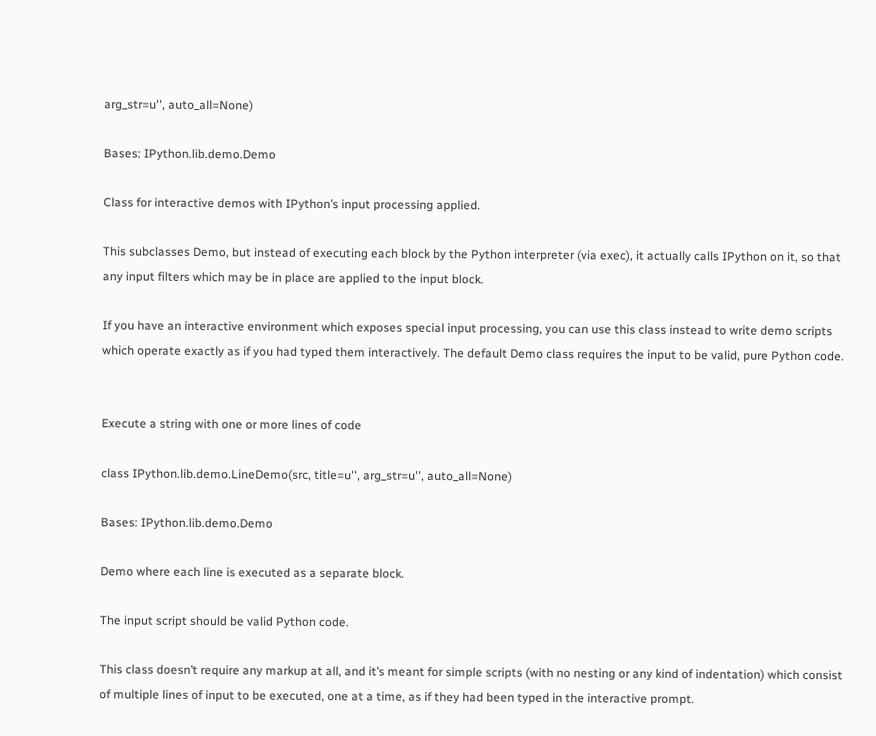arg_str=u'', auto_all=None)

Bases: IPython.lib.demo.Demo

Class for interactive demos with IPython’s input processing applied.

This subclasses Demo, but instead of executing each block by the Python interpreter (via exec), it actually calls IPython on it, so that any input filters which may be in place are applied to the input block.

If you have an interactive environment which exposes special input processing, you can use this class instead to write demo scripts which operate exactly as if you had typed them interactively. The default Demo class requires the input to be valid, pure Python code.


Execute a string with one or more lines of code

class IPython.lib.demo.LineDemo(src, title=u'', arg_str=u'', auto_all=None)

Bases: IPython.lib.demo.Demo

Demo where each line is executed as a separate block.

The input script should be valid Python code.

This class doesn’t require any markup at all, and it’s meant for simple scripts (with no nesting or any kind of indentation) which consist of multiple lines of input to be executed, one at a time, as if they had been typed in the interactive prompt.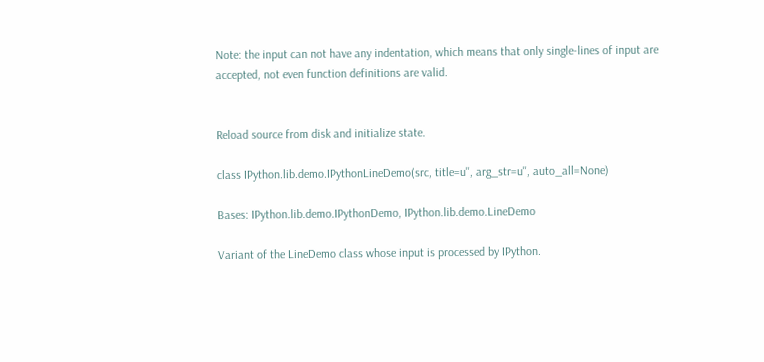Note: the input can not have any indentation, which means that only single-lines of input are accepted, not even function definitions are valid.


Reload source from disk and initialize state.

class IPython.lib.demo.IPythonLineDemo(src, title=u'', arg_str=u'', auto_all=None)

Bases: IPython.lib.demo.IPythonDemo, IPython.lib.demo.LineDemo

Variant of the LineDemo class whose input is processed by IPython.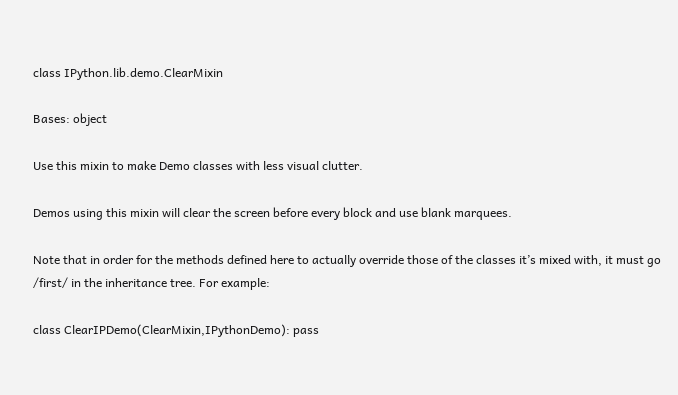class IPython.lib.demo.ClearMixin

Bases: object

Use this mixin to make Demo classes with less visual clutter.

Demos using this mixin will clear the screen before every block and use blank marquees.

Note that in order for the methods defined here to actually override those of the classes it’s mixed with, it must go /first/ in the inheritance tree. For example:

class ClearIPDemo(ClearMixin,IPythonDemo): pass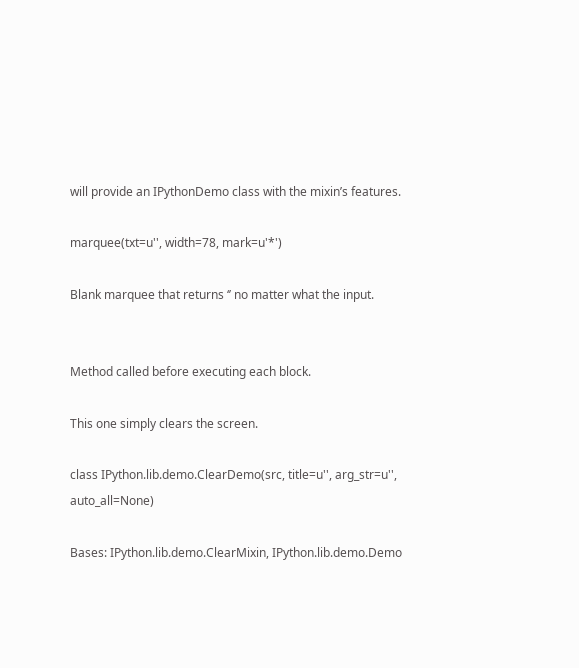will provide an IPythonDemo class with the mixin’s features.

marquee(txt=u'', width=78, mark=u'*')

Blank marquee that returns ‘’ no matter what the input.


Method called before executing each block.

This one simply clears the screen.

class IPython.lib.demo.ClearDemo(src, title=u'', arg_str=u'', auto_all=None)

Bases: IPython.lib.demo.ClearMixin, IPython.lib.demo.Demo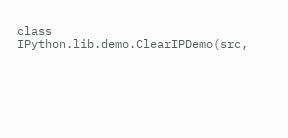class IPython.lib.demo.ClearIPDemo(src,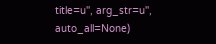title=u'', arg_str=u'', auto_all=None)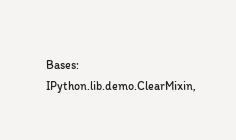Bases: IPython.lib.demo.ClearMixin,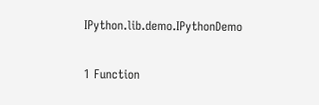IPython.lib.demo.IPythonDemo

1 Function